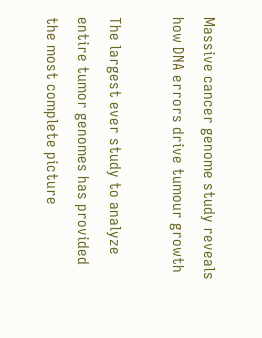Massive cancer genome study reveals how DNA errors drive tumour growth

The largest ever study to analyze entire tumor genomes has provided the most complete picture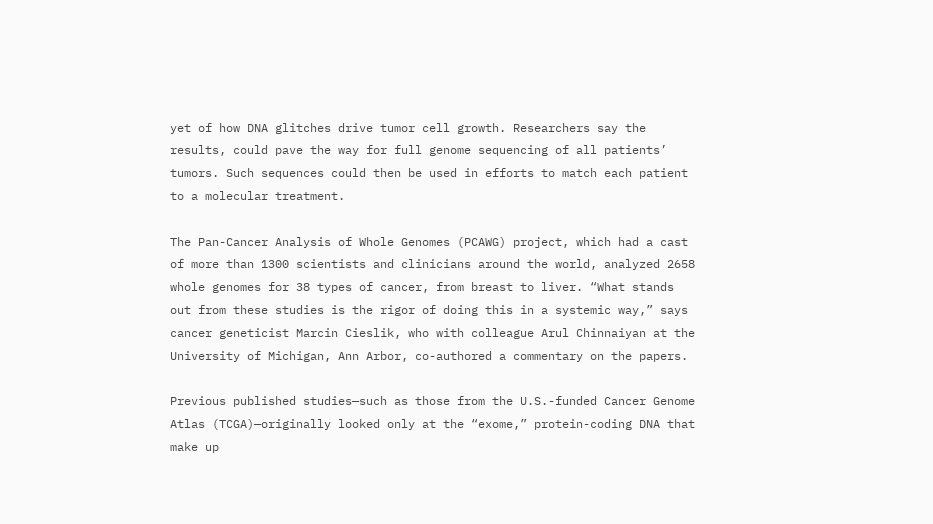yet of how DNA glitches drive tumor cell growth. Researchers say the results, could pave the way for full genome sequencing of all patients’ tumors. Such sequences could then be used in efforts to match each patient to a molecular treatment.

The Pan-Cancer Analysis of Whole Genomes (PCAWG) project, which had a cast of more than 1300 scientists and clinicians around the world, analyzed 2658 whole genomes for 38 types of cancer, from breast to liver. “What stands out from these studies is the rigor of doing this in a systemic way,” says cancer geneticist Marcin Cieslik, who with colleague Arul Chinnaiyan at the University of Michigan, Ann Arbor, co-authored a commentary on the papers.

Previous published studies—such as those from the U.S.-funded Cancer Genome Atlas (TCGA)—originally looked only at the “exome,” protein-coding DNA that make up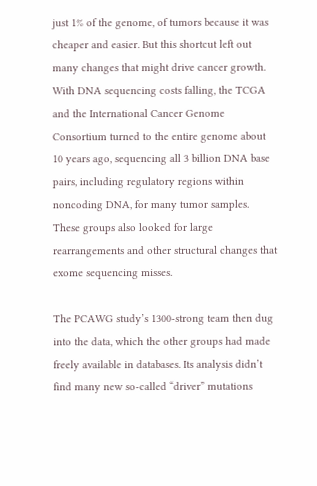just 1% of the genome, of tumors because it was cheaper and easier. But this shortcut left out many changes that might drive cancer growth. With DNA sequencing costs falling, the TCGA and the International Cancer Genome Consortium turned to the entire genome about 10 years ago, sequencing all 3 billion DNA base pairs, including regulatory regions within noncoding DNA, for many tumor samples. These groups also looked for large rearrangements and other structural changes that exome sequencing misses.

The PCAWG study’s 1300-strong team then dug into the data, which the other groups had made freely available in databases. Its analysis didn’t find many new so-called “driver” mutations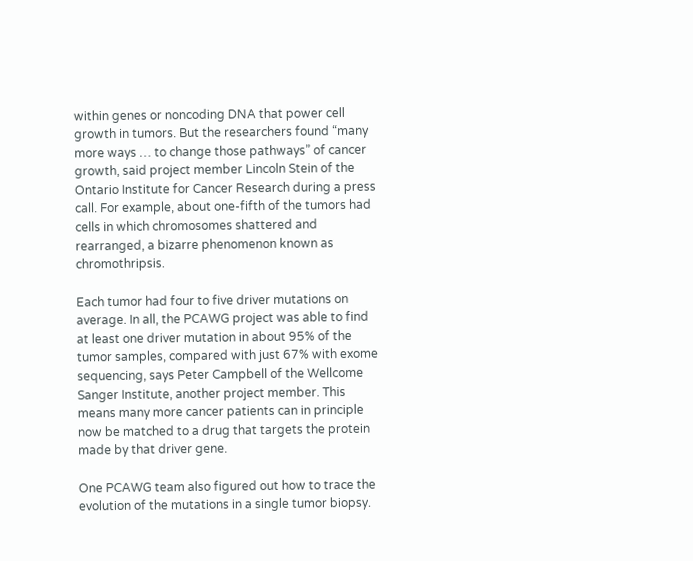within genes or noncoding DNA that power cell growth in tumors. But the researchers found “many more ways … to change those pathways” of cancer growth, said project member Lincoln Stein of the Ontario Institute for Cancer Research during a press call. For example, about one-fifth of the tumors had cells in which chromosomes shattered and rearranged, a bizarre phenomenon known as chromothripsis.

Each tumor had four to five driver mutations on average. In all, the PCAWG project was able to find at least one driver mutation in about 95% of the tumor samples, compared with just 67% with exome sequencing, says Peter Campbell of the Wellcome Sanger Institute, another project member. This means many more cancer patients can in principle now be matched to a drug that targets the protein made by that driver gene.

One PCAWG team also figured out how to trace the evolution of the mutations in a single tumor biopsy.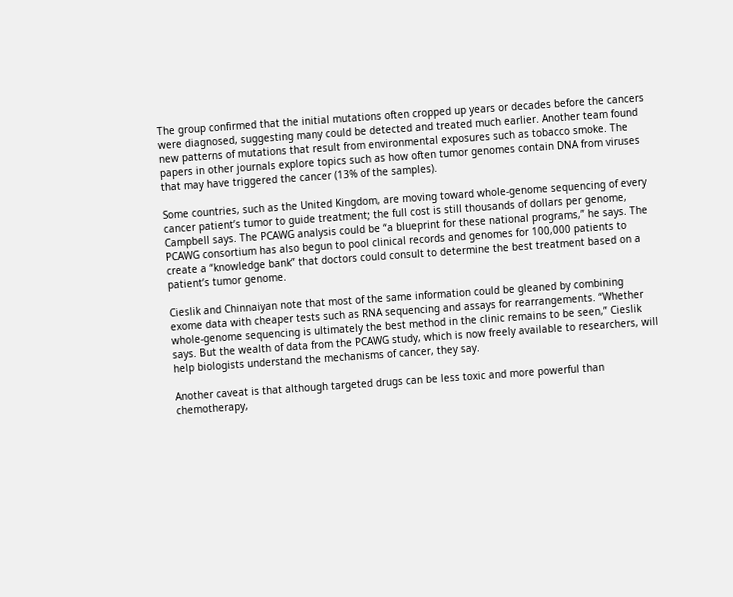The group confirmed that the initial mutations often cropped up years or decades before the cancers were diagnosed, suggesting many could be detected and treated much earlier. Another team found new patterns of mutations that result from environmental exposures such as tobacco smoke. The papers in other journals explore topics such as how often tumor genomes contain DNA from viruses that may have triggered the cancer (13% of the samples).

Some countries, such as the United Kingdom, are moving toward whole-genome sequencing of every cancer patient’s tumor to guide treatment; the full cost is still thousands of dollars per genome, Campbell says. The PCAWG analysis could be “a blueprint for these national programs,” he says. The PCAWG consortium has also begun to pool clinical records and genomes for 100,000 patients to create a “knowledge bank” that doctors could consult to determine the best treatment based on a patient’s tumor genome.

Cieslik and Chinnaiyan note that most of the same information could be gleaned by combining exome data with cheaper tests such as RNA sequencing and assays for rearrangements. “Whether whole-genome sequencing is ultimately the best method in the clinic remains to be seen,” Cieslik says. But the wealth of data from the PCAWG study, which is now freely available to researchers, will help biologists understand the mechanisms of cancer, they say.

Another caveat is that although targeted drugs can be less toxic and more powerful than chemotherapy,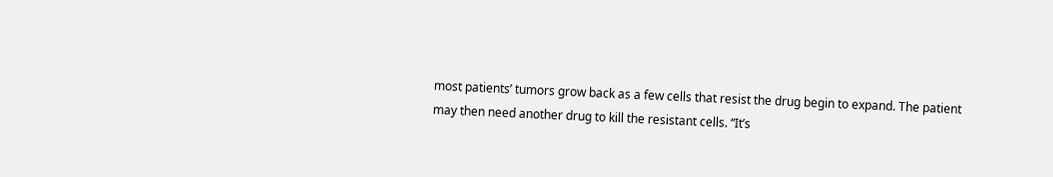most patients’ tumors grow back as a few cells that resist the drug begin to expand. The patient may then need another drug to kill the resistant cells. “It’s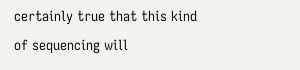certainly true that this kind of sequencing will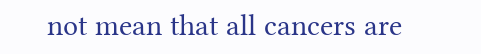not mean that all cancers are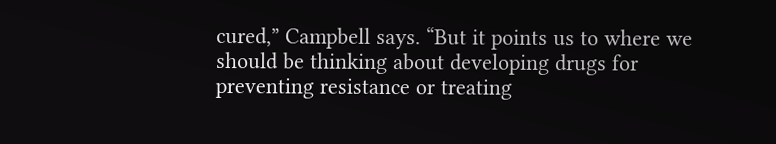cured,” Campbell says. “But it points us to where we should be thinking about developing drugs for preventing resistance or treating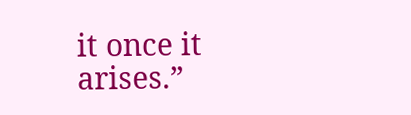it once it arises.”